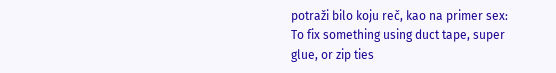potraži bilo koju reč, kao na primer sex:
To fix something using duct tape, super glue, or zip ties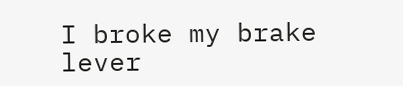I broke my brake lever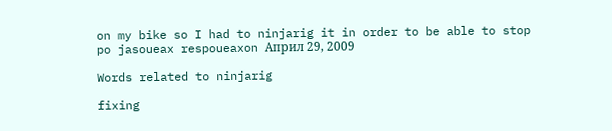on my bike so I had to ninjarig it in order to be able to stop
po jasoueax respoueaxon Април 29, 2009

Words related to ninjarig

fixing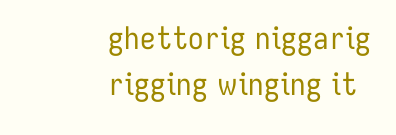ghettorig niggarig rigging winging it